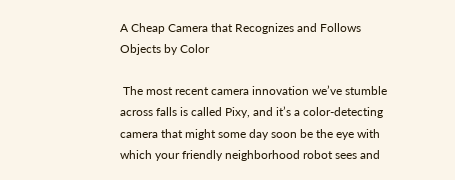A Cheap Camera that Recognizes and Follows Objects by Color

 The most recent camera innovation we’ve stumble across falls is called Pixy, and it’s a color-detecting camera that might some day soon be the eye with which your friendly neighborhood robot sees and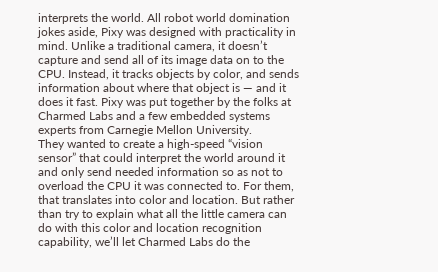interprets the world. All robot world domination jokes aside, Pixy was designed with practicality in mind. Unlike a traditional camera, it doesn’t capture and send all of its image data on to the CPU. Instead, it tracks objects by color, and sends information about where that object is — and it does it fast. Pixy was put together by the folks at Charmed Labs and a few embedded systems experts from Carnegie Mellon University.
They wanted to create a high-speed “vision sensor” that could interpret the world around it and only send needed information so as not to overload the CPU it was connected to. For them, that translates into color and location. But rather than try to explain what all the little camera can do with this color and location recognition capability, we’ll let Charmed Labs do the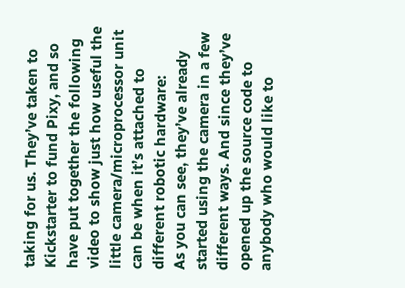taking for us. They’ve taken to Kickstarter to fund Pixy, and so have put together the following video to show just how useful the little camera/microprocessor unit can be when it’s attached to different robotic hardware:
As you can see, they’ve already started using the camera in a few different ways. And since they’ve opened up the source code to anybody who would like to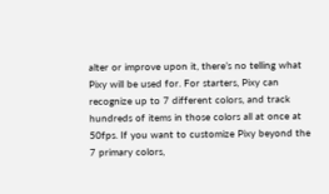alter or improve upon it, there’s no telling what Pixy will be used for. For starters, Pixy can recognize up to 7 different colors, and track hundreds of items in those colors all at once at 50fps. If you want to customize Pixy beyond the 7 primary colors,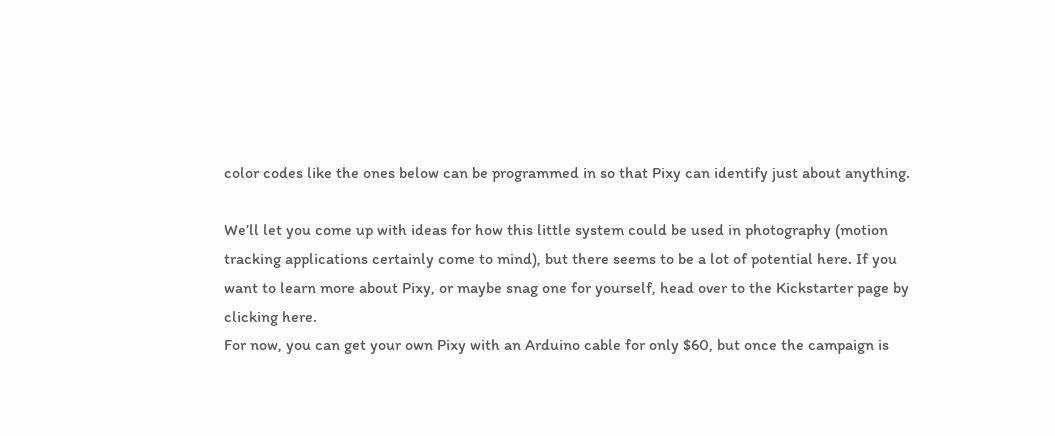color codes like the ones below can be programmed in so that Pixy can identify just about anything.

We’ll let you come up with ideas for how this little system could be used in photography (motion tracking applications certainly come to mind), but there seems to be a lot of potential here. If you want to learn more about Pixy, or maybe snag one for yourself, head over to the Kickstarter page by clicking here.
For now, you can get your own Pixy with an Arduino cable for only $60, but once the campaign is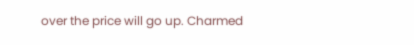over the price will go up. Charmed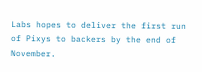Labs hopes to deliver the first run of Pixys to backers by the end of November.